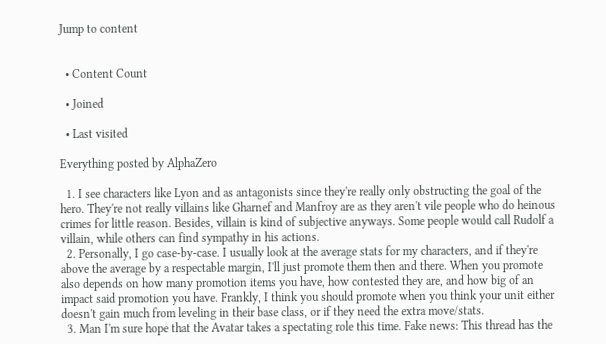Jump to content


  • Content Count

  • Joined

  • Last visited

Everything posted by AlphaZero

  1. I see characters like Lyon and as antagonists since they're really only obstructing the goal of the hero. They're not really villains like Gharnef and Manfroy are as they aren't vile people who do heinous crimes for little reason. Besides, villain is kind of subjective anyways. Some people would call Rudolf a villain, while others can find sympathy in his actions.
  2. Personally, I go case-by-case. I usually look at the average stats for my characters, and if they're above the average by a respectable margin, I'll just promote them then and there. When you promote also depends on how many promotion items you have, how contested they are, and how big of an impact said promotion you have. Frankly, I think you should promote when you think your unit either doesn't gain much from leveling in their base class, or if they need the extra move/stats.
  3. Man I'm sure hope that the Avatar takes a spectating role this time. Fake news: This thread has the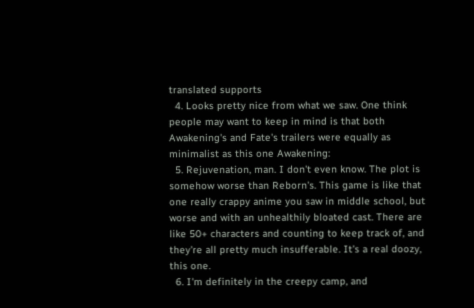translated supports
  4. Looks pretty nice from what we saw. One think people may want to keep in mind is that both Awakening's and Fate's trailers were equally as minimalist as this one Awakening:
  5. Rejuvenation, man. I don't even know. The plot is somehow worse than Reborn's. This game is like that one really crappy anime you saw in middle school, but worse and with an unhealthily bloated cast. There are like 50+ characters and counting to keep track of, and they're all pretty much insufferable. It's a real doozy, this one.
  6. I'm definitely in the creepy camp, and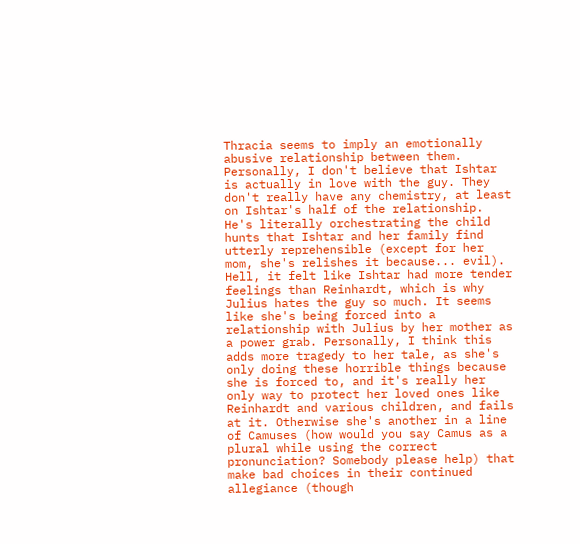Thracia seems to imply an emotionally abusive relationship between them. Personally, I don't believe that Ishtar is actually in love with the guy. They don't really have any chemistry, at least on Ishtar's half of the relationship. He's literally orchestrating the child hunts that Ishtar and her family find utterly reprehensible (except for her mom, she's relishes it because... evil). Hell, it felt like Ishtar had more tender feelings than Reinhardt, which is why Julius hates the guy so much. It seems like she's being forced into a relationship with Julius by her mother as a power grab. Personally, I think this adds more tragedy to her tale, as she's only doing these horrible things because she is forced to, and it's really her only way to protect her loved ones like Reinhardt and various children, and fails at it. Otherwise she's another in a line of Camuses (how would you say Camus as a plural while using the correct pronunciation? Somebody please help) that make bad choices in their continued allegiance (though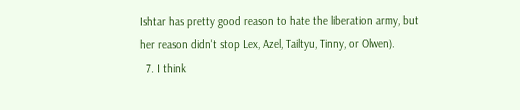Ishtar has pretty good reason to hate the liberation army, but her reason didn't stop Lex, Azel, Tailtyu, Tinny, or Olwen).
  7. I think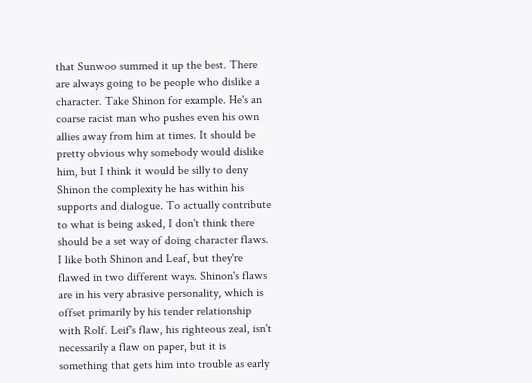that Sunwoo summed it up the best. There are always going to be people who dislike a character. Take Shinon for example. He's an coarse racist man who pushes even his own allies away from him at times. It should be pretty obvious why somebody would dislike him, but I think it would be silly to deny Shinon the complexity he has within his supports and dialogue. To actually contribute to what is being asked, I don't think there should be a set way of doing character flaws. I like both Shinon and Leaf, but they're flawed in two different ways. Shinon's flaws are in his very abrasive personality, which is offset primarily by his tender relationship with Rolf. Leif's flaw, his righteous zeal, isn't necessarily a flaw on paper, but it is something that gets him into trouble as early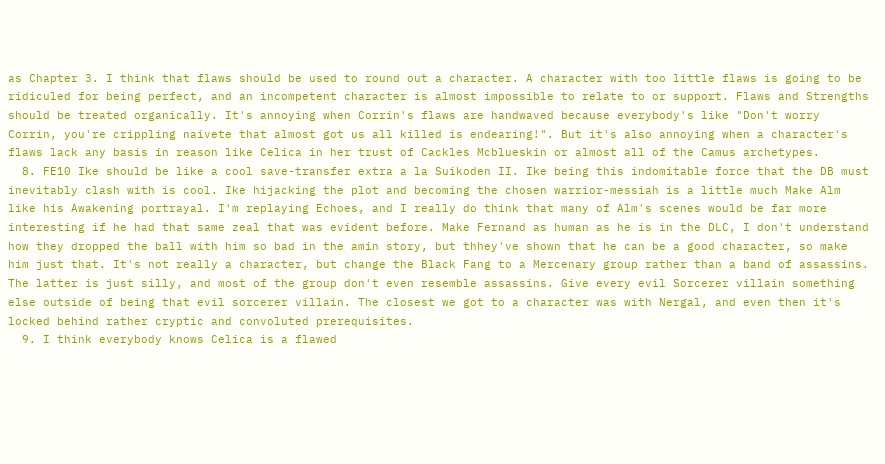as Chapter 3. I think that flaws should be used to round out a character. A character with too little flaws is going to be ridiculed for being perfect, and an incompetent character is almost impossible to relate to or support. Flaws and Strengths should be treated organically. It's annoying when Corrin's flaws are handwaved because everybody's like "Don't worry Corrin, you're crippling naivete that almost got us all killed is endearing!". But it's also annoying when a character's flaws lack any basis in reason like Celica in her trust of Cackles Mcblueskin or almost all of the Camus archetypes.
  8. FE10 Ike should be like a cool save-transfer extra a la Suikoden II. Ike being this indomitable force that the DB must inevitably clash with is cool. Ike hijacking the plot and becoming the chosen warrior-messiah is a little much Make Alm like his Awakening portrayal. I'm replaying Echoes, and I really do think that many of Alm's scenes would be far more interesting if he had that same zeal that was evident before. Make Fernand as human as he is in the DLC, I don't understand how they dropped the ball with him so bad in the amin story, but thhey've shown that he can be a good character, so make him just that. It's not really a character, but change the Black Fang to a Mercenary group rather than a band of assassins. The latter is just silly, and most of the group don't even resemble assassins. Give every evil Sorcerer villain something else outside of being that evil sorcerer villain. The closest we got to a character was with Nergal, and even then it's locked behind rather cryptic and convoluted prerequisites.
  9. I think everybody knows Celica is a flawed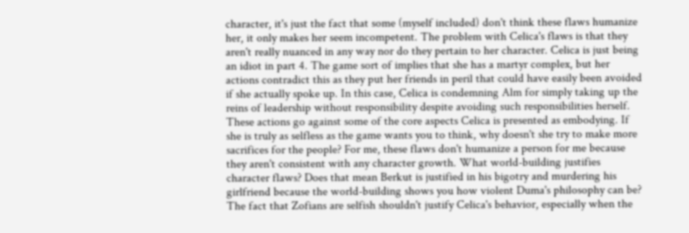character, it's just the fact that some (myself included) don't think these flaws humanize her, it only makes her seem incompetent. The problem with Celica's flaws is that they aren't really nuanced in any way nor do they pertain to her character. Celica is just being an idiot in part 4. The game sort of implies that she has a martyr complex, but her actions contradict this as they put her friends in peril that could have easily been avoided if she actually spoke up. In this case, Celica is condemning Alm for simply taking up the reins of leadership without responsibility despite avoiding such responsibilities herself. These actions go against some of the core aspects Celica is presented as embodying. If she is truly as selfless as the game wants you to think, why doesn't she try to make more sacrifices for the people? For me, these flaws don't humanize a person for me because they aren't consistent with any character growth. What world-building justifies character flaws? Does that mean Berkut is justified in his bigotry and murdering his girlfriend because the world-building shows you how violent Duma's philosophy can be? The fact that Zofians are selfish shouldn't justify Celica's behavior, especially when the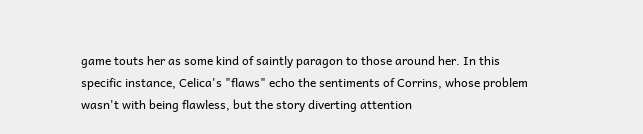game touts her as some kind of saintly paragon to those around her. In this specific instance, Celica's "flaws" echo the sentiments of Corrins, whose problem wasn't with being flawless, but the story diverting attention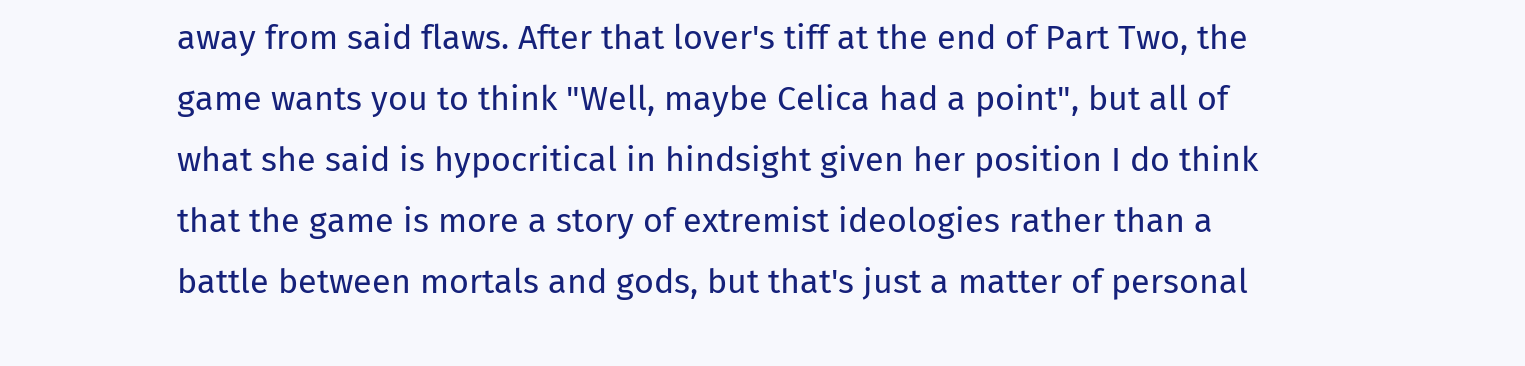away from said flaws. After that lover's tiff at the end of Part Two, the game wants you to think "Well, maybe Celica had a point", but all of what she said is hypocritical in hindsight given her position I do think that the game is more a story of extremist ideologies rather than a battle between mortals and gods, but that's just a matter of personal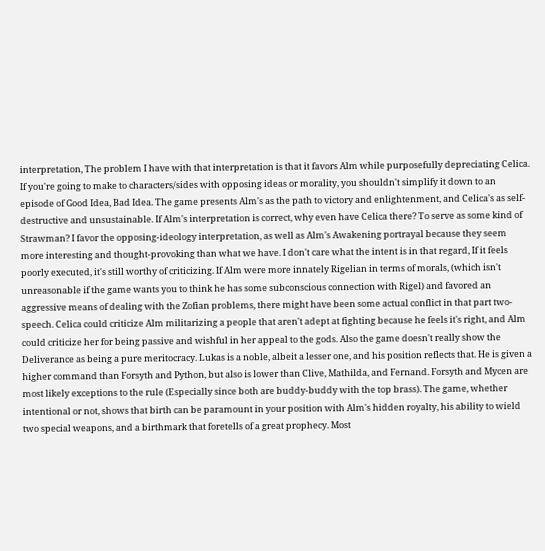interpretation, The problem I have with that interpretation is that it favors Alm while purposefully depreciating Celica. If you're going to make to characters/sides with opposing ideas or morality, you shouldn't simplify it down to an episode of Good Idea, Bad Idea. The game presents Alm's as the path to victory and enlightenment, and Celica's as self-destructive and unsustainable. If Alm's interpretation is correct, why even have Celica there? To serve as some kind of Strawman? I favor the opposing-ideology interpretation, as well as Alm's Awakening portrayal because they seem more interesting and thought-provoking than what we have. I don't care what the intent is in that regard, If it feels poorly executed, it's still worthy of criticizing. If Alm were more innately Rigelian in terms of morals, (which isn't unreasonable if the game wants you to think he has some subconscious connection with Rigel) and favored an aggressive means of dealing with the Zofian problems, there might have been some actual conflict in that part two-speech. Celica could criticize Alm militarizing a people that aren't adept at fighting because he feels it's right, and Alm could criticize her for being passive and wishful in her appeal to the gods. Also the game doesn't really show the Deliverance as being a pure meritocracy. Lukas is a noble, albeit a lesser one, and his position reflects that. He is given a higher command than Forsyth and Python, but also is lower than Clive, Mathilda, and Fernand. Forsyth and Mycen are most likely exceptions to the rule (Especially since both are buddy-buddy with the top brass). The game, whether intentional or not, shows that birth can be paramount in your position with Alm's hidden royalty, his ability to wield two special weapons, and a birthmark that foretells of a great prophecy. Most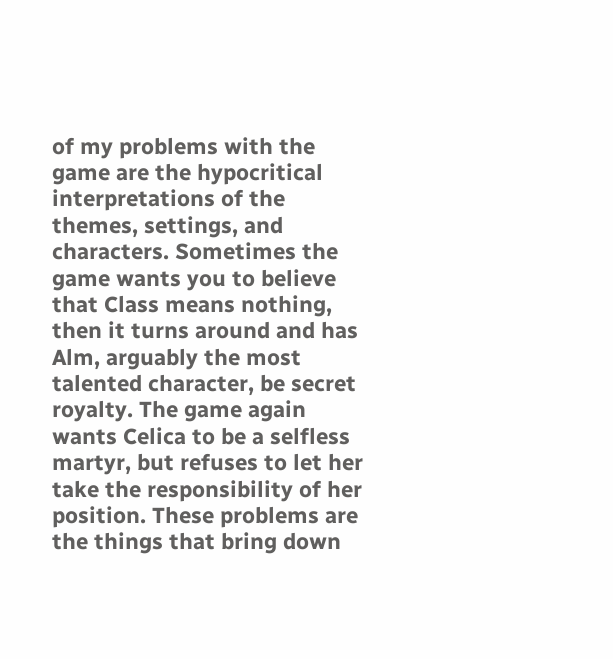of my problems with the game are the hypocritical interpretations of the themes, settings, and characters. Sometimes the game wants you to believe that Class means nothing, then it turns around and has Alm, arguably the most talented character, be secret royalty. The game again wants Celica to be a selfless martyr, but refuses to let her take the responsibility of her position. These problems are the things that bring down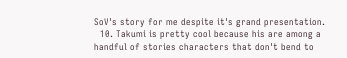SoV's story for me despite it's grand presentation.
  10. Takumi is pretty cool because his are among a handful of stories characters that don't bend to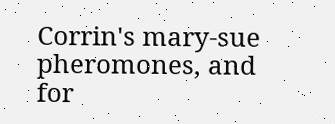Corrin's mary-sue pheromones, and for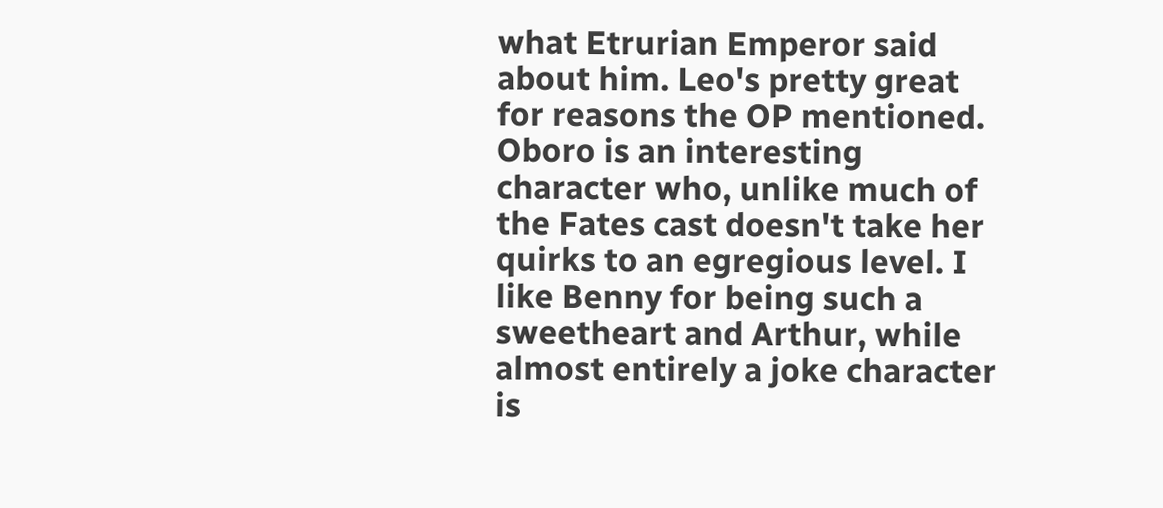what Etrurian Emperor said about him. Leo's pretty great for reasons the OP mentioned. Oboro is an interesting character who, unlike much of the Fates cast doesn't take her quirks to an egregious level. I like Benny for being such a sweetheart and Arthur, while almost entirely a joke character is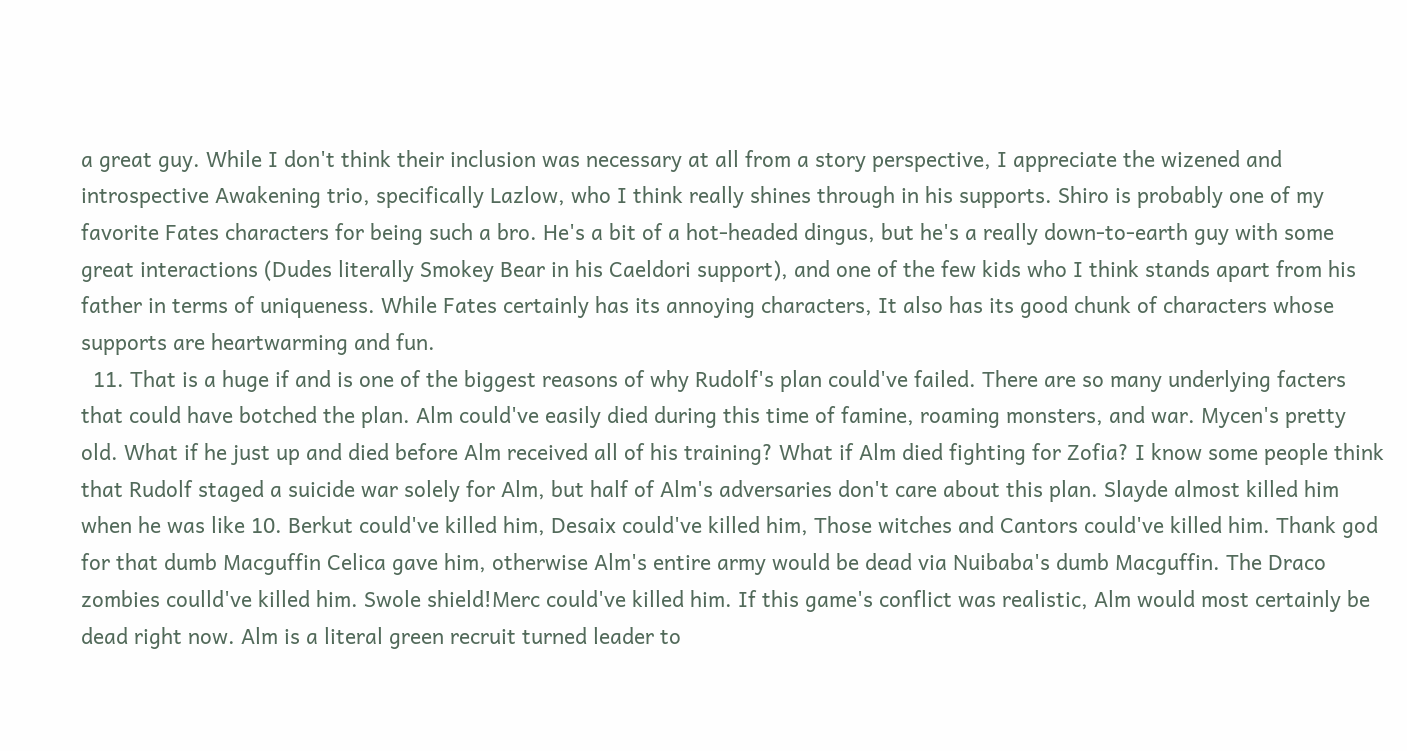a great guy. While I don't think their inclusion was necessary at all from a story perspective, I appreciate the wizened and introspective Awakening trio, specifically Lazlow, who I think really shines through in his supports. Shiro is probably one of my favorite Fates characters for being such a bro. He's a bit of a hot-headed dingus, but he's a really down-to-earth guy with some great interactions (Dudes literally Smokey Bear in his Caeldori support), and one of the few kids who I think stands apart from his father in terms of uniqueness. While Fates certainly has its annoying characters, It also has its good chunk of characters whose supports are heartwarming and fun.
  11. That is a huge if and is one of the biggest reasons of why Rudolf's plan could've failed. There are so many underlying facters that could have botched the plan. Alm could've easily died during this time of famine, roaming monsters, and war. Mycen's pretty old. What if he just up and died before Alm received all of his training? What if Alm died fighting for Zofia? I know some people think that Rudolf staged a suicide war solely for Alm, but half of Alm's adversaries don't care about this plan. Slayde almost killed him when he was like 10. Berkut could've killed him, Desaix could've killed him, Those witches and Cantors could've killed him. Thank god for that dumb Macguffin Celica gave him, otherwise Alm's entire army would be dead via Nuibaba's dumb Macguffin. The Draco zombies coulld've killed him. Swole shield!Merc could've killed him. If this game's conflict was realistic, Alm would most certainly be dead right now. Alm is a literal green recruit turned leader to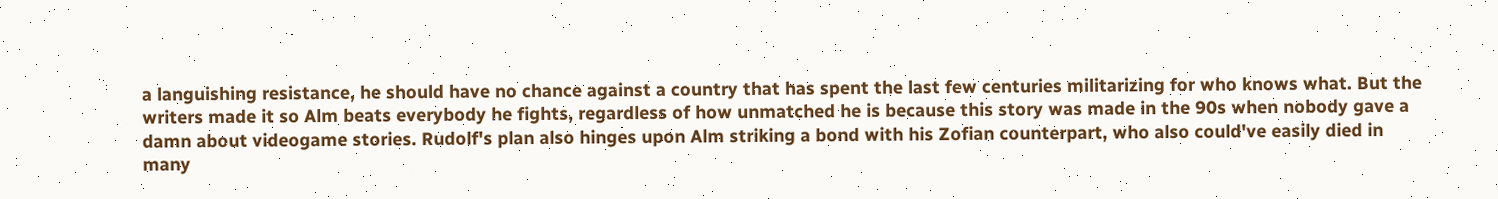a languishing resistance, he should have no chance against a country that has spent the last few centuries militarizing for who knows what. But the writers made it so Alm beats everybody he fights, regardless of how unmatched he is because this story was made in the 90s when nobody gave a damn about videogame stories. Rudolf's plan also hinges upon Alm striking a bond with his Zofian counterpart, who also could've easily died in many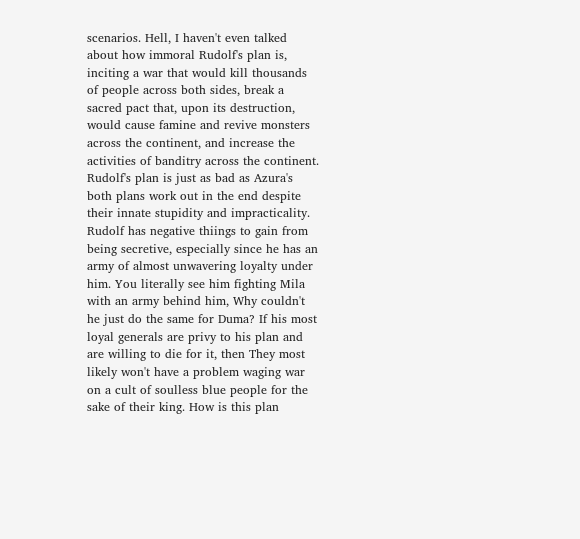scenarios. Hell, I haven't even talked about how immoral Rudolf's plan is, inciting a war that would kill thousands of people across both sides, break a sacred pact that, upon its destruction, would cause famine and revive monsters across the continent, and increase the activities of banditry across the continent. Rudolf's plan is just as bad as Azura's both plans work out in the end despite their innate stupidity and impracticality. Rudolf has negative thiings to gain from being secretive, especially since he has an army of almost unwavering loyalty under him. You literally see him fighting Mila with an army behind him, Why couldn't he just do the same for Duma? If his most loyal generals are privy to his plan and are willing to die for it, then They most likely won't have a problem waging war on a cult of soulless blue people for the sake of their king. How is this plan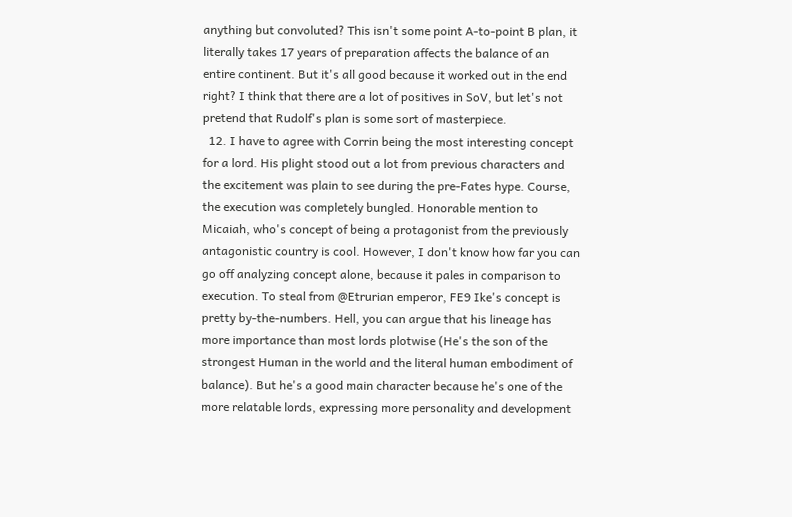anything but convoluted? This isn't some point A-to-point B plan, it literally takes 17 years of preparation affects the balance of an entire continent. But it's all good because it worked out in the end right? I think that there are a lot of positives in SoV, but let's not pretend that Rudolf's plan is some sort of masterpiece.
  12. I have to agree with Corrin being the most interesting concept for a lord. His plight stood out a lot from previous characters and the excitement was plain to see during the pre-Fates hype. Course, the execution was completely bungled. Honorable mention to Micaiah, who's concept of being a protagonist from the previously antagonistic country is cool. However, I don't know how far you can go off analyzing concept alone, because it pales in comparison to execution. To steal from @Etrurian emperor, FE9 Ike's concept is pretty by-the-numbers. Hell, you can argue that his lineage has more importance than most lords plotwise (He's the son of the strongest Human in the world and the literal human embodiment of balance). But he's a good main character because he's one of the more relatable lords, expressing more personality and development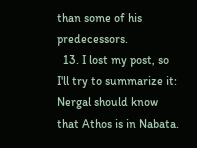than some of his predecessors.
  13. I lost my post, so I'll try to summarize it: Nergal should know that Athos is in Nabata.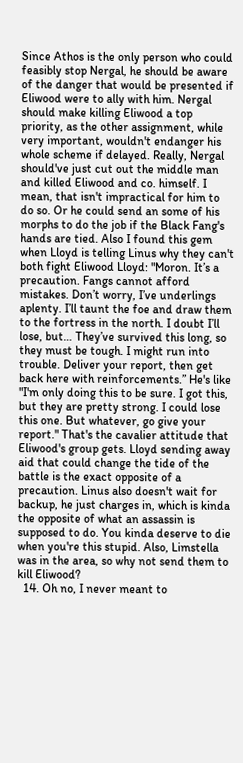Since Athos is the only person who could feasibly stop Nergal, he should be aware of the danger that would be presented if Eliwood were to ally with him. Nergal should make killing Eliwood a top priority, as the other assignment, while very important, wouldn't endanger his whole scheme if delayed. Really, Nergal should've just cut out the middle man and killed Eliwood and co. himself. I mean, that isn't impractical for him to do so. Or he could send an some of his morphs to do the job if the Black Fang's hands are tied. Also I found this gem when Lloyd is telling Linus why they can't both fight Eliwood Lloyd: "Moron. It’s a precaution. Fangs cannot afford mistakes. Don’t worry, I’ve underlings aplenty. I’ll taunt the foe and draw them to the fortress in the north. I doubt I’ll lose, but… They’ve survived this long, so they must be tough. I might run into trouble. Deliver your report, then get back here with reinforcements.” He's like "I'm only doing this to be sure. I got this, but they are pretty strong. I could lose this one. But whatever, go give your report." That's the cavalier attitude that Eliwood's group gets. Lloyd sending away aid that could change the tide of the battle is the exact opposite of a precaution. Linus also doesn't wait for backup, he just charges in, which is kinda the opposite of what an assassin is supposed to do. You kinda deserve to die when you're this stupid. Also, Limstella was in the area, so why not send them to kill Eliwood?
  14. Oh no, I never meant to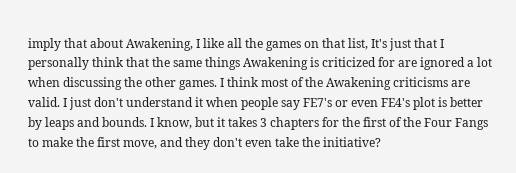imply that about Awakening, I like all the games on that list, It's just that I personally think that the same things Awakening is criticized for are ignored a lot when discussing the other games. I think most of the Awakening criticisms are valid. I just don't understand it when people say FE7's or even FE4's plot is better by leaps and bounds. I know, but it takes 3 chapters for the first of the Four Fangs to make the first move, and they don't even take the initiative?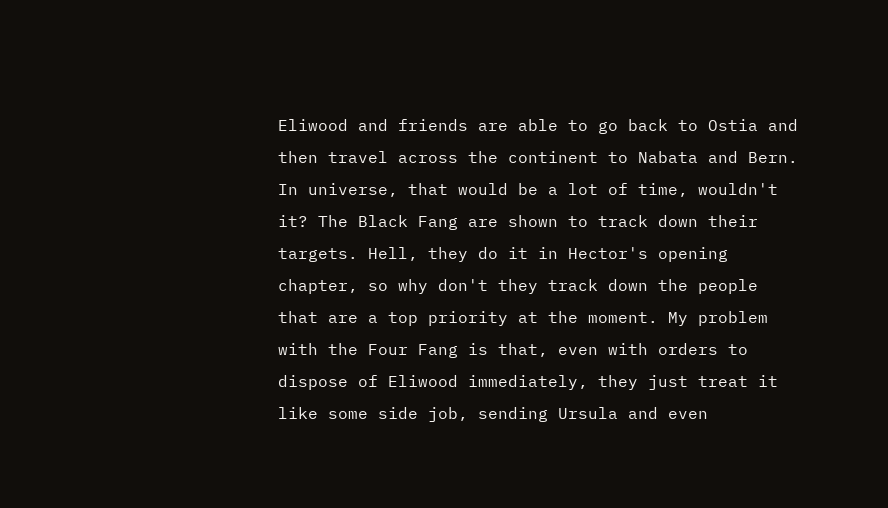Eliwood and friends are able to go back to Ostia and then travel across the continent to Nabata and Bern. In universe, that would be a lot of time, wouldn't it? The Black Fang are shown to track down their targets. Hell, they do it in Hector's opening chapter, so why don't they track down the people that are a top priority at the moment. My problem with the Four Fang is that, even with orders to dispose of Eliwood immediately, they just treat it like some side job, sending Ursula and even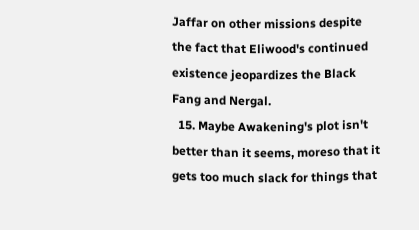Jaffar on other missions despite the fact that Eliwood's continued existence jeopardizes the Black Fang and Nergal.
  15. Maybe Awakening's plot isn't better than it seems, moreso that it gets too much slack for things that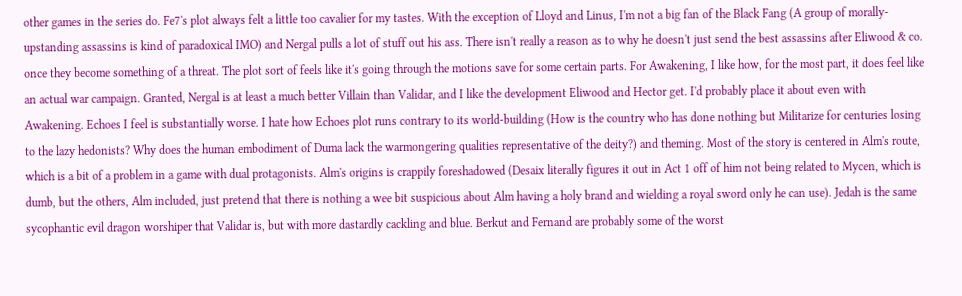other games in the series do. Fe7's plot always felt a little too cavalier for my tastes. With the exception of Lloyd and Linus, I'm not a big fan of the Black Fang (A group of morally-upstanding assassins is kind of paradoxical IMO) and Nergal pulls a lot of stuff out his ass. There isn't really a reason as to why he doesn't just send the best assassins after Eliwood & co. once they become something of a threat. The plot sort of feels like it's going through the motions save for some certain parts. For Awakening, I like how, for the most part, it does feel like an actual war campaign. Granted, Nergal is at least a much better Villain than Validar, and I like the development Eliwood and Hector get. I'd probably place it about even with Awakening. Echoes I feel is substantially worse. I hate how Echoes plot runs contrary to its world-building (How is the country who has done nothing but Militarize for centuries losing to the lazy hedonists? Why does the human embodiment of Duma lack the warmongering qualities representative of the deity?) and theming. Most of the story is centered in Alm's route, which is a bit of a problem in a game with dual protagonists. Alm's origins is crappily foreshadowed (Desaix literally figures it out in Act 1 off of him not being related to Mycen, which is dumb, but the others, Alm included, just pretend that there is nothing a wee bit suspicious about Alm having a holy brand and wielding a royal sword only he can use). Jedah is the same sycophantic evil dragon worshiper that Validar is, but with more dastardly cackling and blue. Berkut and Fernand are probably some of the worst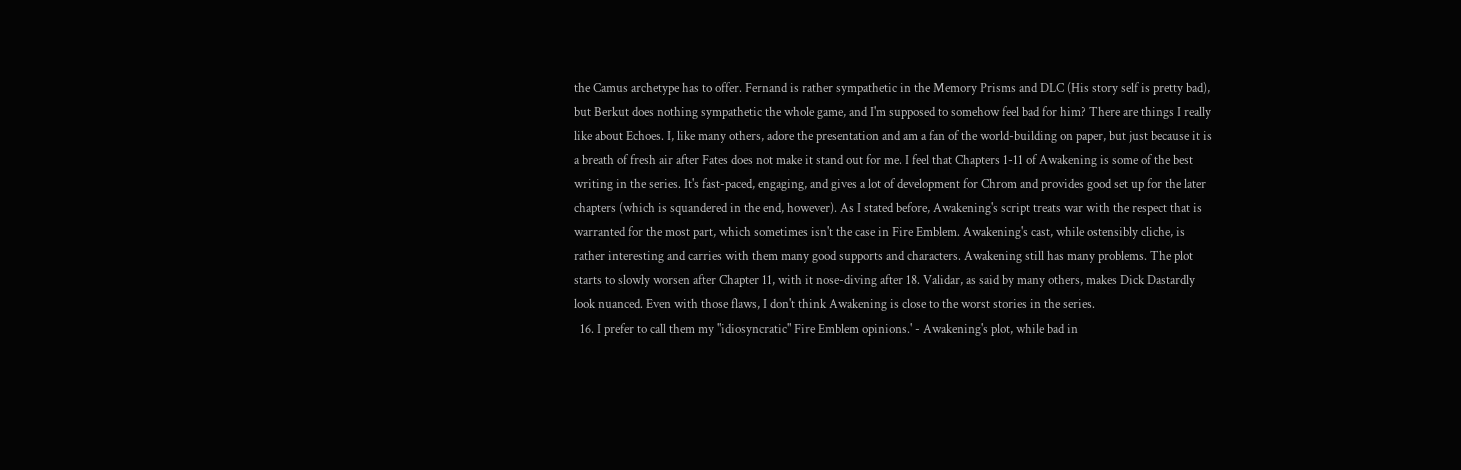the Camus archetype has to offer. Fernand is rather sympathetic in the Memory Prisms and DLC (His story self is pretty bad), but Berkut does nothing sympathetic the whole game, and I'm supposed to somehow feel bad for him? There are things I really like about Echoes. I, like many others, adore the presentation and am a fan of the world-building on paper, but just because it is a breath of fresh air after Fates does not make it stand out for me. I feel that Chapters 1-11 of Awakening is some of the best writing in the series. It's fast-paced, engaging, and gives a lot of development for Chrom and provides good set up for the later chapters (which is squandered in the end, however). As I stated before, Awakening's script treats war with the respect that is warranted for the most part, which sometimes isn't the case in Fire Emblem. Awakening's cast, while ostensibly cliche, is rather interesting and carries with them many good supports and characters. Awakening still has many problems. The plot starts to slowly worsen after Chapter 11, with it nose-diving after 18. Validar, as said by many others, makes Dick Dastardly look nuanced. Even with those flaws, I don't think Awakening is close to the worst stories in the series.
  16. I prefer to call them my "idiosyncratic" Fire Emblem opinions.' - Awakening's plot, while bad in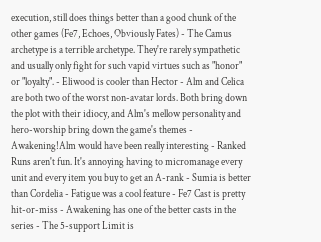execution, still does things better than a good chunk of the other games (Fe7, Echoes, Obviously Fates) - The Camus archetype is a terrible archetype. They're rarely sympathetic and usually only fight for such vapid virtues such as "honor" or "loyalty". - Eliwood is cooler than Hector - Alm and Celica are both two of the worst non-avatar lords. Both bring down the plot with their idiocy, and Alm's mellow personality and hero-worship bring down the game's themes - Awakening!Alm would have been really interesting - Ranked Runs aren't fun. It's annoying having to micromanage every unit and every item you buy to get an A-rank - Sumia is better than Cordelia - Fatigue was a cool feature - Fe7 Cast is pretty hit-or-miss - Awakening has one of the better casts in the series - The 5-support Limit is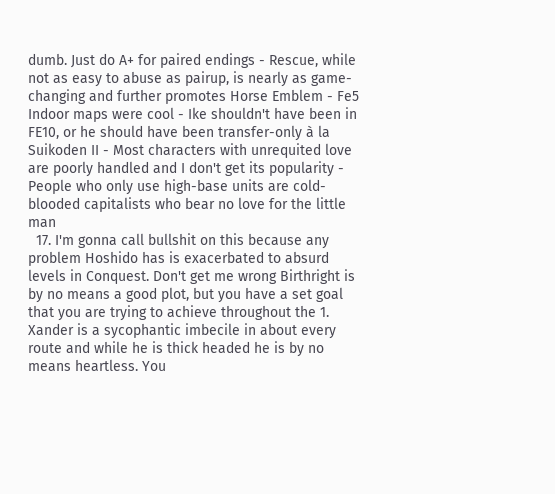dumb. Just do A+ for paired endings - Rescue, while not as easy to abuse as pairup, is nearly as game-changing and further promotes Horse Emblem - Fe5 Indoor maps were cool - Ike shouldn't have been in FE10, or he should have been transfer-only à la Suikoden II - Most characters with unrequited love are poorly handled and I don't get its popularity - People who only use high-base units are cold-blooded capitalists who bear no love for the little man
  17. I'm gonna call bullshit on this because any problem Hoshido has is exacerbated to absurd levels in Conquest. Don't get me wrong Birthright is by no means a good plot, but you have a set goal that you are trying to achieve throughout the 1. Xander is a sycophantic imbecile in about every route and while he is thick headed he is by no means heartless. You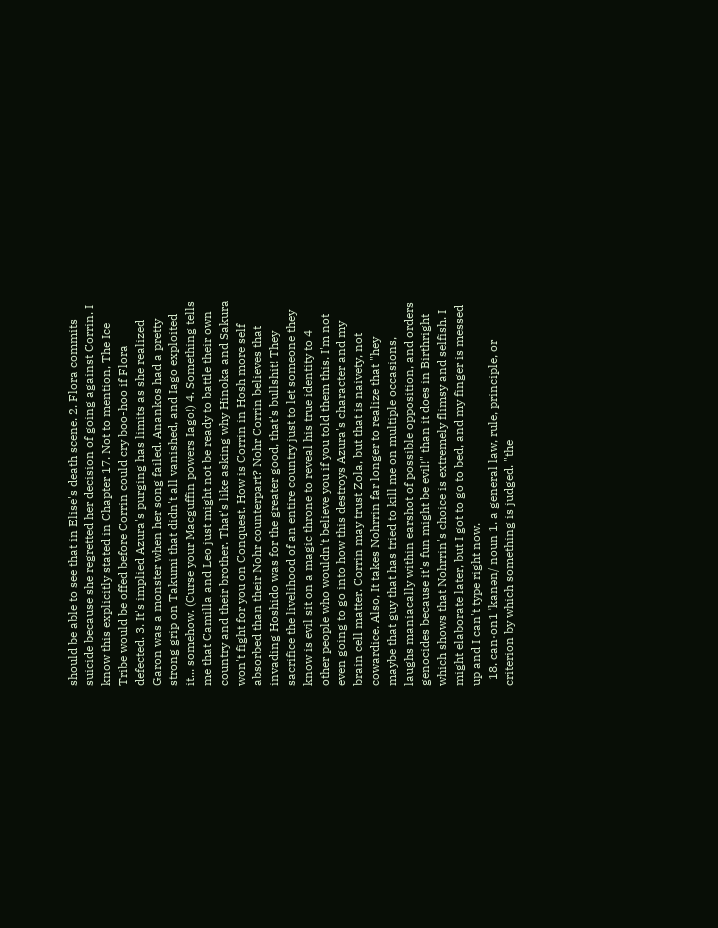should be able to see that in Elise's death scene. 2. Flora commits suicide because she regretted her decision of going against Corrin. I know this explicitly stated in Chapter 17. Not to mention, The Ice Tribe would be offed before Corrin could cry boo-hoo if Flora defected. 3. It's implied Azura's purging has limits as she realized Garon was a monster when her song failed. Anankos had a pretty strong grip on Takumi that didn't all vanished, and Iago exploited it... somehow. (Curse your Macguffin powers Iago!) 4. Something tells me that Camilla and Leo just might not be ready to battle their own country and their brother. That's like asking why Hinoka and Sakura won't fight for you on Conquest. How is Corrin in Hosh more self absorbed than their Nohr counterpart? Nohr Corrin believes that invading Hoshido was for the greater good, that's bullshit! They sacrifice the livelihood of an entire country just to let someone they know is evil sit on a magic throne to reveal his true identity to 4 other people who wouldn't believe you if you told them this. I'm not even going to go into how this destroys Azura's character and my brain cell matter. Corrin may trust Zola, but that is naivety, not cowardice. Also, It takes Nohrrin far longer to realize that "hey maybe that guy that has tried to kill me on multiple occasions, laughs maniacally within earshot of possible opposition, and orders genocides because it's fun might be evil!" than it does in Birthright which shows that Nohrrin's choice is extremely flimsy and selfish. I might elaborate later, but I got to go to bed, and my finger is messed up and I can't type right now.
  18. can·on1 ˈkanən/ noun 1. a general law, rule, principle, or criterion by which something is judged. "the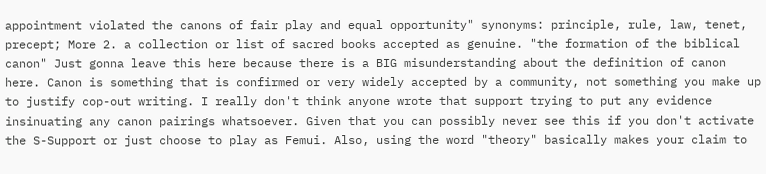appointment violated the canons of fair play and equal opportunity" synonyms: principle, rule, law, tenet, precept; More 2. a collection or list of sacred books accepted as genuine. "the formation of the biblical canon" Just gonna leave this here because there is a BIG misunderstanding about the definition of canon here. Canon is something that is confirmed or very widely accepted by a community, not something you make up to justify cop-out writing. I really don't think anyone wrote that support trying to put any evidence insinuating any canon pairings whatsoever. Given that you can possibly never see this if you don't activate the S-Support or just choose to play as Femui. Also, using the word "theory" basically makes your claim to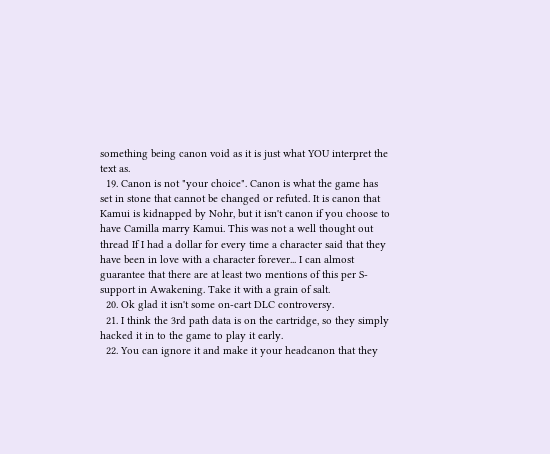something being canon void as it is just what YOU interpret the text as.
  19. Canon is not "your choice". Canon is what the game has set in stone that cannot be changed or refuted. It is canon that Kamui is kidnapped by Nohr, but it isn't canon if you choose to have Camilla marry Kamui. This was not a well thought out thread If I had a dollar for every time a character said that they have been in love with a character forever... I can almost guarantee that there are at least two mentions of this per S-support in Awakening. Take it with a grain of salt.
  20. Ok glad it isn't some on-cart DLC controversy.
  21. I think the 3rd path data is on the cartridge, so they simply hacked it in to the game to play it early.
  22. You can ignore it and make it your headcanon that they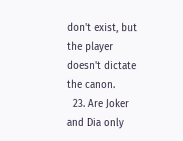don't exist, but the player doesn't dictate the canon.
  23. Are Joker and Dia only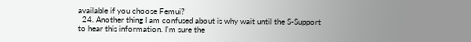available if you choose Femui?
  24. Another thing I am confused about is why wait until the S-Support to hear this information. I'm sure the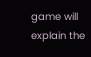game will explain the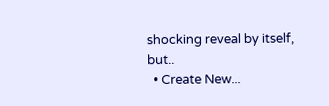shocking reveal by itself, but..
  • Create New...